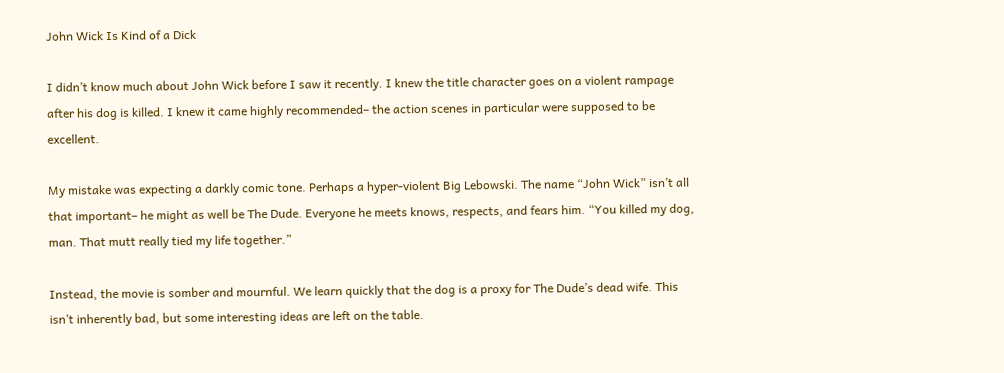John Wick Is Kind of a Dick

I didn’t know much about John Wick before I saw it recently. I knew the title character goes on a violent rampage after his dog is killed. I knew it came highly recommended– the action scenes in particular were supposed to be excellent.

My mistake was expecting a darkly comic tone. Perhaps a hyper-violent Big Lebowski. The name “John Wick” isn’t all that important– he might as well be The Dude. Everyone he meets knows, respects, and fears him. “You killed my dog, man. That mutt really tied my life together.”

Instead, the movie is somber and mournful. We learn quickly that the dog is a proxy for The Dude’s dead wife. This isn’t inherently bad, but some interesting ideas are left on the table.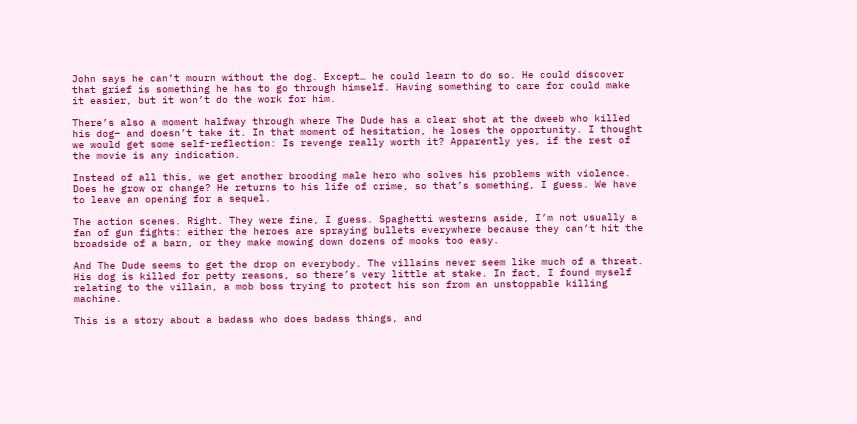John says he can’t mourn without the dog. Except… he could learn to do so. He could discover that grief is something he has to go through himself. Having something to care for could make it easier, but it won’t do the work for him.

There’s also a moment halfway through where The Dude has a clear shot at the dweeb who killed his dog– and doesn’t take it. In that moment of hesitation, he loses the opportunity. I thought we would get some self-reflection: Is revenge really worth it? Apparently yes, if the rest of the movie is any indication.

Instead of all this, we get another brooding male hero who solves his problems with violence. Does he grow or change? He returns to his life of crime, so that’s something, I guess. We have to leave an opening for a sequel.

The action scenes. Right. They were fine, I guess. Spaghetti westerns aside, I’m not usually a fan of gun fights: either the heroes are spraying bullets everywhere because they can’t hit the broadside of a barn, or they make mowing down dozens of mooks too easy.

And The Dude seems to get the drop on everybody. The villains never seem like much of a threat. His dog is killed for petty reasons, so there’s very little at stake. In fact, I found myself relating to the villain, a mob boss trying to protect his son from an unstoppable killing machine.

This is a story about a badass who does badass things, and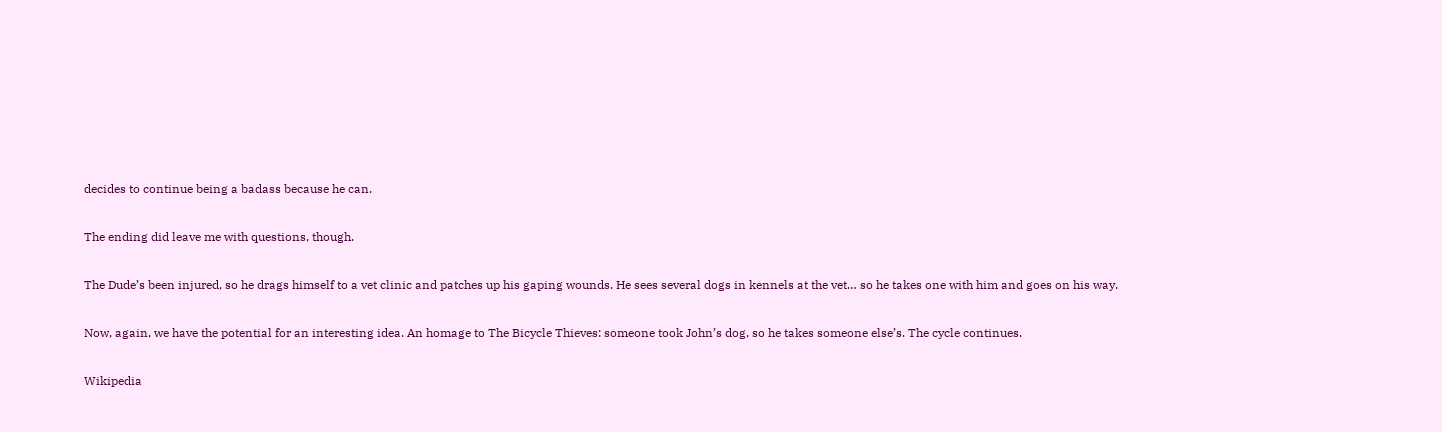decides to continue being a badass because he can.

The ending did leave me with questions, though.

The Dude’s been injured, so he drags himself to a vet clinic and patches up his gaping wounds. He sees several dogs in kennels at the vet… so he takes one with him and goes on his way.

Now, again, we have the potential for an interesting idea. An homage to The Bicycle Thieves: someone took John’s dog, so he takes someone else’s. The cycle continues.

Wikipedia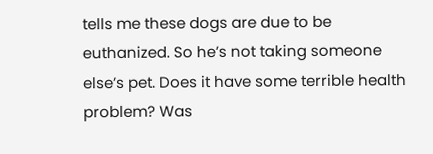tells me these dogs are due to be euthanized. So he’s not taking someone else’s pet. Does it have some terrible health problem? Was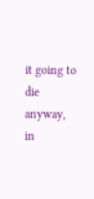it going to die anyway, in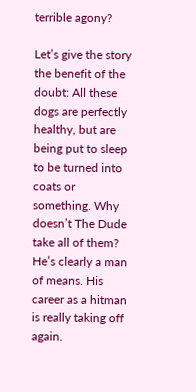terrible agony?

Let’s give the story the benefit of the doubt: All these dogs are perfectly healthy, but are being put to sleep to be turned into coats or something. Why doesn’t The Dude take all of them? He’s clearly a man of means. His career as a hitman is really taking off again.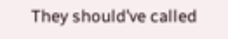They should’ve called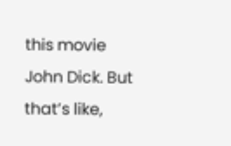this movie John Dick. But that’s like,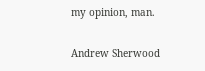my opinion, man.

Andrew Sherwood